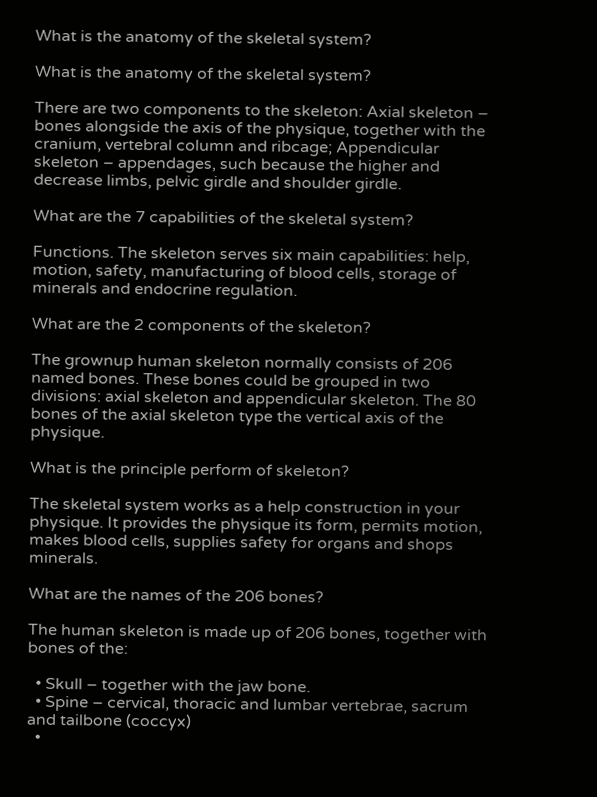What is the anatomy of the skeletal system?

What is the anatomy of the skeletal system?

There are two components to the skeleton: Axial skeleton – bones alongside the axis of the physique, together with the cranium, vertebral column and ribcage; Appendicular skeleton – appendages, such because the higher and decrease limbs, pelvic girdle and shoulder girdle.

What are the 7 capabilities of the skeletal system?

Functions. The skeleton serves six main capabilities: help, motion, safety, manufacturing of blood cells, storage of minerals and endocrine regulation.

What are the 2 components of the skeleton?

The grownup human skeleton normally consists of 206 named bones. These bones could be grouped in two divisions: axial skeleton and appendicular skeleton. The 80 bones of the axial skeleton type the vertical axis of the physique.

What is the principle perform of skeleton?

The skeletal system works as a help construction in your physique. It provides the physique its form, permits motion, makes blood cells, supplies safety for organs and shops minerals.

What are the names of the 206 bones?

The human skeleton is made up of 206 bones, together with bones of the:

  • Skull – together with the jaw bone.
  • Spine – cervical, thoracic and lumbar vertebrae, sacrum and tailbone (coccyx)
  •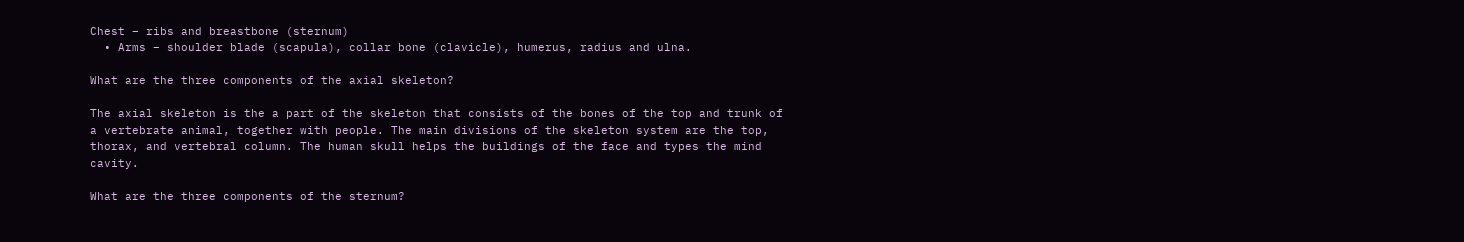Chest – ribs and breastbone (sternum)
  • Arms – shoulder blade (scapula), collar bone (clavicle), humerus, radius and ulna.

What are the three components of the axial skeleton?

The axial skeleton is the a part of the skeleton that consists of the bones of the top and trunk of a vertebrate animal, together with people. The main divisions of the skeleton system are the top, thorax, and vertebral column. The human skull helps the buildings of the face and types the mind cavity.

What are the three components of the sternum?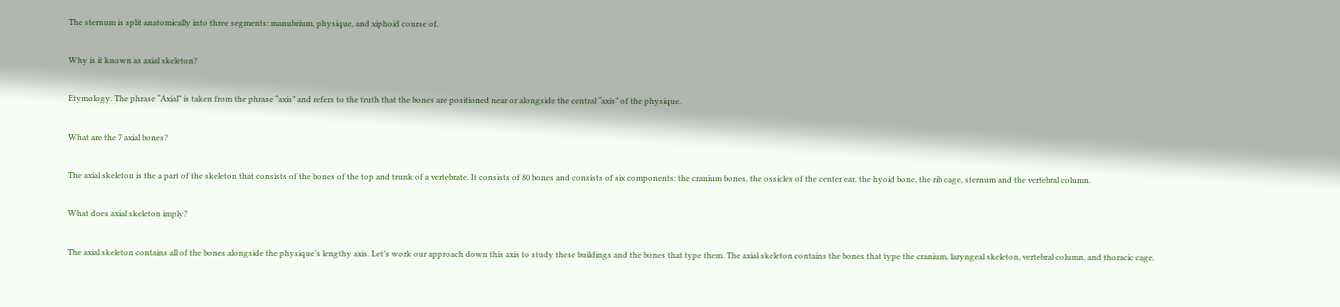The sternum is split anatomically into three segments: manubrium, physique, and xiphoid course of.

Why is it known as axial skeleton?

Etymology. The phrase “Axial” is taken from the phrase “axis” and refers to the truth that the bones are positioned near or alongside the central “axis” of the physique.

What are the 7 axial bones?

The axial skeleton is the a part of the skeleton that consists of the bones of the top and trunk of a vertebrate. It consists of 80 bones and consists of six components: the cranium bones, the ossicles of the center ear, the hyoid bone, the rib cage, sternum and the vertebral column.

What does axial skeleton imply?

The axial skeleton contains all of the bones alongside the physique’s lengthy axis. Let’s work our approach down this axis to study these buildings and the bones that type them. The axial skeleton contains the bones that type the cranium, laryngeal skeleton, vertebral column, and thoracic cage.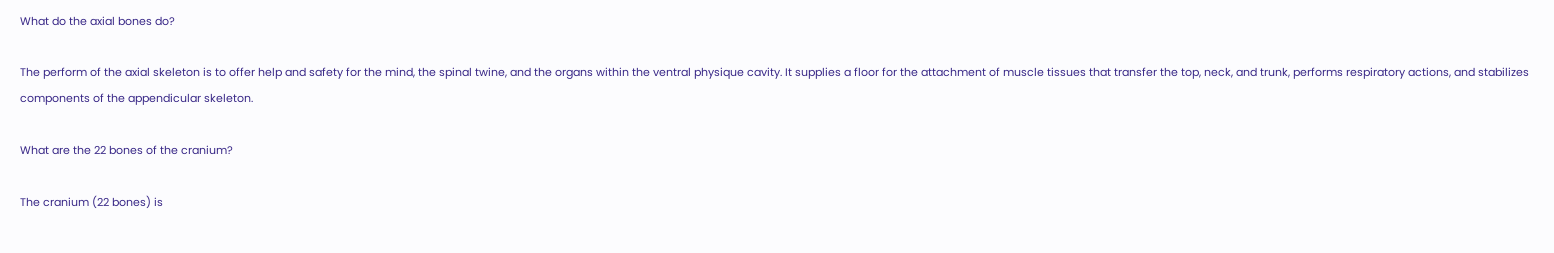What do the axial bones do?

The perform of the axial skeleton is to offer help and safety for the mind, the spinal twine, and the organs within the ventral physique cavity. It supplies a floor for the attachment of muscle tissues that transfer the top, neck, and trunk, performs respiratory actions, and stabilizes components of the appendicular skeleton.

What are the 22 bones of the cranium?

The cranium (22 bones) is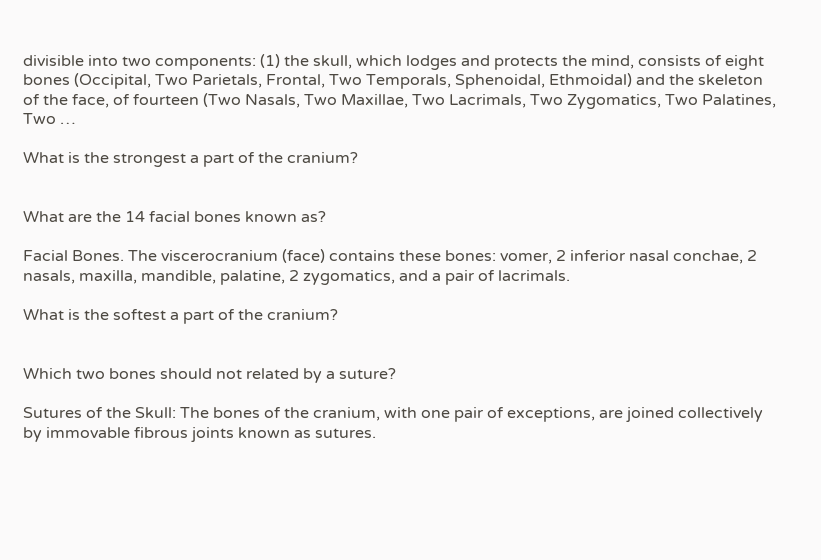divisible into two components: (1) the skull, which lodges and protects the mind, consists of eight bones (Occipital, Two Parietals, Frontal, Two Temporals, Sphenoidal, Ethmoidal) and the skeleton of the face, of fourteen (Two Nasals, Two Maxillae, Two Lacrimals, Two Zygomatics, Two Palatines, Two …

What is the strongest a part of the cranium?


What are the 14 facial bones known as?

Facial Bones. The viscerocranium (face) contains these bones: vomer, 2 inferior nasal conchae, 2 nasals, maxilla, mandible, palatine, 2 zygomatics, and a pair of lacrimals.

What is the softest a part of the cranium?


Which two bones should not related by a suture?

Sutures of the Skull: The bones of the cranium, with one pair of exceptions, are joined collectively by immovable fibrous joints known as sutures.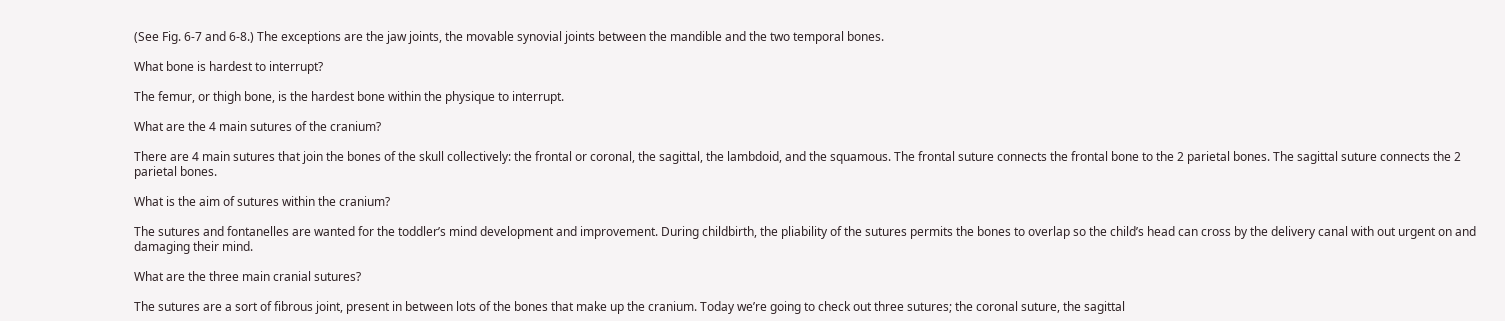(See Fig. 6-7 and 6-8.) The exceptions are the jaw joints, the movable synovial joints between the mandible and the two temporal bones.

What bone is hardest to interrupt?

The femur, or thigh bone, is the hardest bone within the physique to interrupt.

What are the 4 main sutures of the cranium?

There are 4 main sutures that join the bones of the skull collectively: the frontal or coronal, the sagittal, the lambdoid, and the squamous. The frontal suture connects the frontal bone to the 2 parietal bones. The sagittal suture connects the 2 parietal bones.

What is the aim of sutures within the cranium?

The sutures and fontanelles are wanted for the toddler’s mind development and improvement. During childbirth, the pliability of the sutures permits the bones to overlap so the child’s head can cross by the delivery canal with out urgent on and damaging their mind.

What are the three main cranial sutures?

The sutures are a sort of fibrous joint, present in between lots of the bones that make up the cranium. Today we’re going to check out three sutures; the coronal suture, the sagittal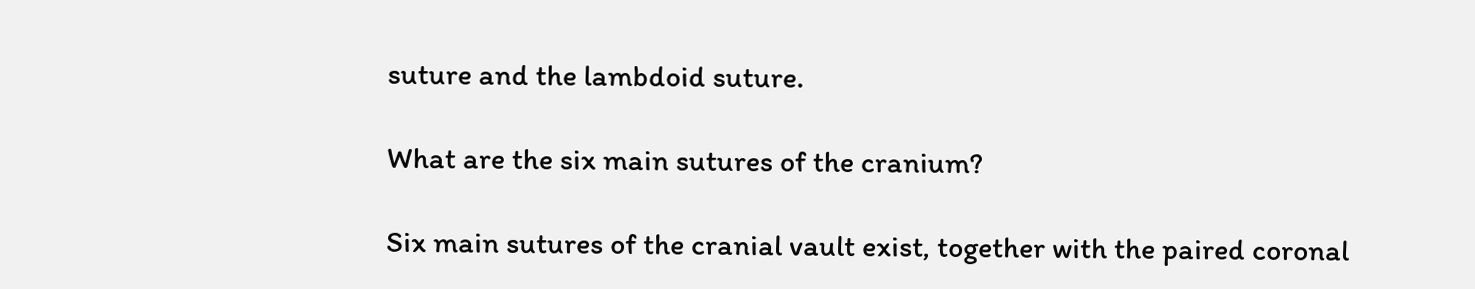suture and the lambdoid suture.

What are the six main sutures of the cranium?

Six main sutures of the cranial vault exist, together with the paired coronal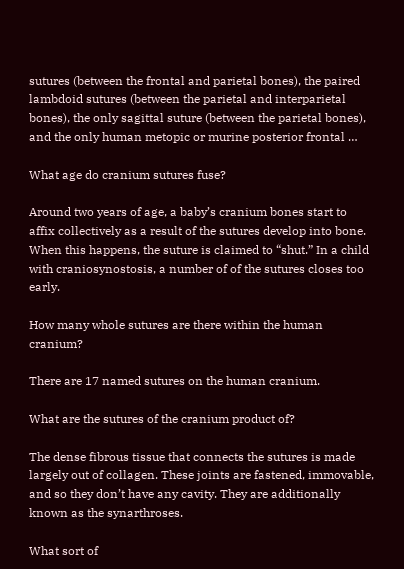sutures (between the frontal and parietal bones), the paired lambdoid sutures (between the parietal and interparietal bones), the only sagittal suture (between the parietal bones), and the only human metopic or murine posterior frontal …

What age do cranium sutures fuse?

Around two years of age, a baby’s cranium bones start to affix collectively as a result of the sutures develop into bone. When this happens, the suture is claimed to “shut.” In a child with craniosynostosis, a number of of the sutures closes too early.

How many whole sutures are there within the human cranium?

There are 17 named sutures on the human cranium.

What are the sutures of the cranium product of?

The dense fibrous tissue that connects the sutures is made largely out of collagen. These joints are fastened, immovable, and so they don’t have any cavity. They are additionally known as the synarthroses.

What sort of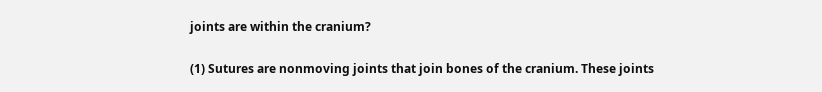joints are within the cranium?

(1) Sutures are nonmoving joints that join bones of the cranium. These joints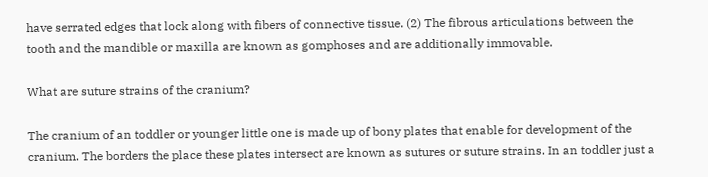have serrated edges that lock along with fibers of connective tissue. (2) The fibrous articulations between the tooth and the mandible or maxilla are known as gomphoses and are additionally immovable.

What are suture strains of the cranium?

The cranium of an toddler or younger little one is made up of bony plates that enable for development of the cranium. The borders the place these plates intersect are known as sutures or suture strains. In an toddler just a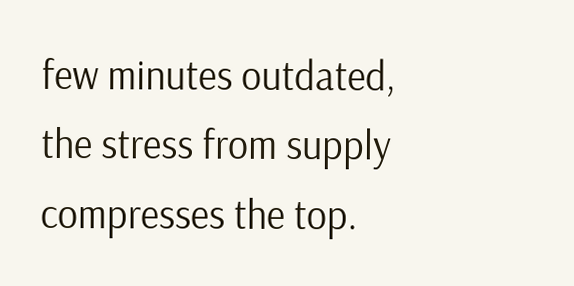few minutes outdated, the stress from supply compresses the top.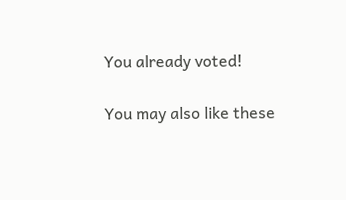You already voted!

You may also like these